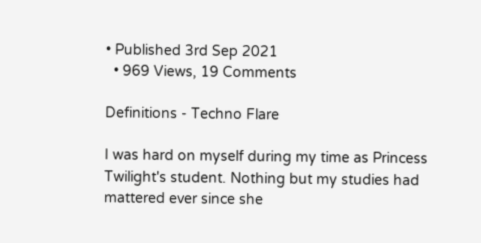• Published 3rd Sep 2021
  • 969 Views, 19 Comments

Definitions - Techno Flare

I was hard on myself during my time as Princess Twilight's student. Nothing but my studies had mattered ever since she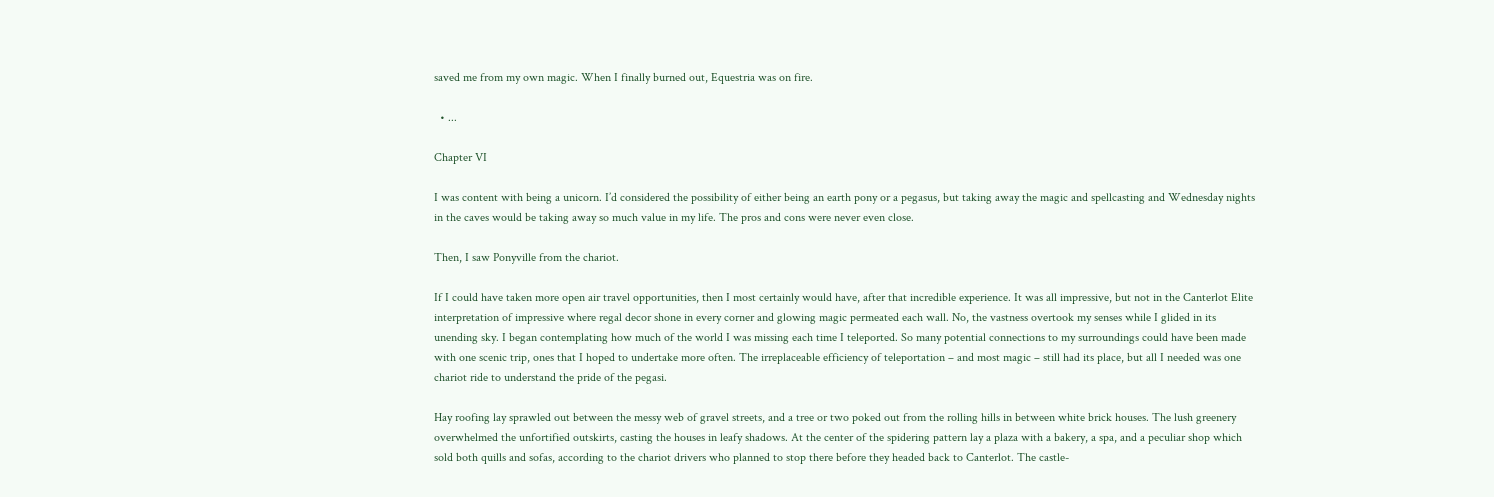saved me from my own magic. When I finally burned out, Equestria was on fire.

  • ...

Chapter VI

I was content with being a unicorn. I’d considered the possibility of either being an earth pony or a pegasus, but taking away the magic and spellcasting and Wednesday nights in the caves would be taking away so much value in my life. The pros and cons were never even close.

Then, I saw Ponyville from the chariot.

If I could have taken more open air travel opportunities, then I most certainly would have, after that incredible experience. It was all impressive, but not in the Canterlot Elite interpretation of impressive where regal decor shone in every corner and glowing magic permeated each wall. No, the vastness overtook my senses while I glided in its unending sky. I began contemplating how much of the world I was missing each time I teleported. So many potential connections to my surroundings could have been made with one scenic trip, ones that I hoped to undertake more often. The irreplaceable efficiency of teleportation – and most magic – still had its place, but all I needed was one chariot ride to understand the pride of the pegasi.

Hay roofing lay sprawled out between the messy web of gravel streets, and a tree or two poked out from the rolling hills in between white brick houses. The lush greenery overwhelmed the unfortified outskirts, casting the houses in leafy shadows. At the center of the spidering pattern lay a plaza with a bakery, a spa, and a peculiar shop which sold both quills and sofas, according to the chariot drivers who planned to stop there before they headed back to Canterlot. The castle-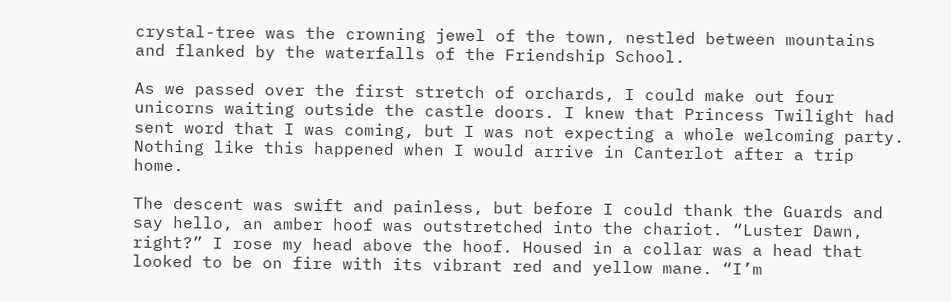crystal-tree was the crowning jewel of the town, nestled between mountains and flanked by the waterfalls of the Friendship School.

As we passed over the first stretch of orchards, I could make out four unicorns waiting outside the castle doors. I knew that Princess Twilight had sent word that I was coming, but I was not expecting a whole welcoming party. Nothing like this happened when I would arrive in Canterlot after a trip home.

The descent was swift and painless, but before I could thank the Guards and say hello, an amber hoof was outstretched into the chariot. “Luster Dawn, right?” I rose my head above the hoof. Housed in a collar was a head that looked to be on fire with its vibrant red and yellow mane. “I’m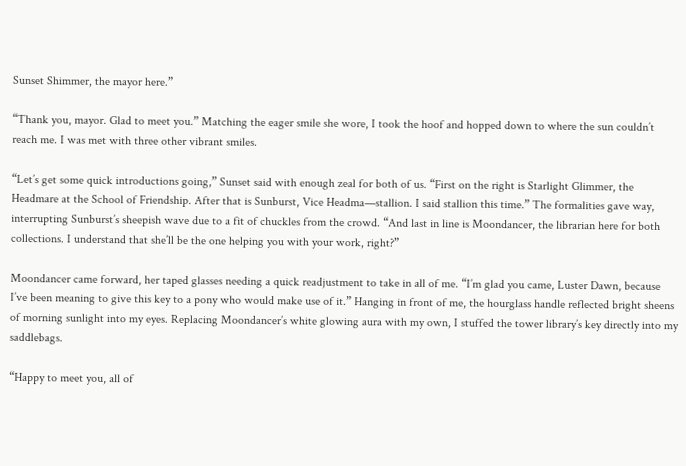Sunset Shimmer, the mayor here.”

“Thank you, mayor. Glad to meet you.” Matching the eager smile she wore, I took the hoof and hopped down to where the sun couldn’t reach me. I was met with three other vibrant smiles.

“Let’s get some quick introductions going,” Sunset said with enough zeal for both of us. “First on the right is Starlight Glimmer, the Headmare at the School of Friendship. After that is Sunburst, Vice Headma—stallion. I said stallion this time.” The formalities gave way, interrupting Sunburst’s sheepish wave due to a fit of chuckles from the crowd. “And last in line is Moondancer, the librarian here for both collections. I understand that she’ll be the one helping you with your work, right?”

Moondancer came forward, her taped glasses needing a quick readjustment to take in all of me. “I’m glad you came, Luster Dawn, because I’ve been meaning to give this key to a pony who would make use of it.” Hanging in front of me, the hourglass handle reflected bright sheens of morning sunlight into my eyes. Replacing Moondancer’s white glowing aura with my own, I stuffed the tower library’s key directly into my saddlebags.

“Happy to meet you, all of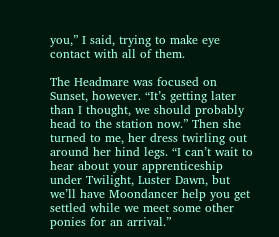you,” I said, trying to make eye contact with all of them.

The Headmare was focused on Sunset, however. “It’s getting later than I thought, we should probably head to the station now.” Then she turned to me, her dress twirling out around her hind legs. “I can’t wait to hear about your apprenticeship under Twilight, Luster Dawn, but we’ll have Moondancer help you get settled while we meet some other ponies for an arrival.”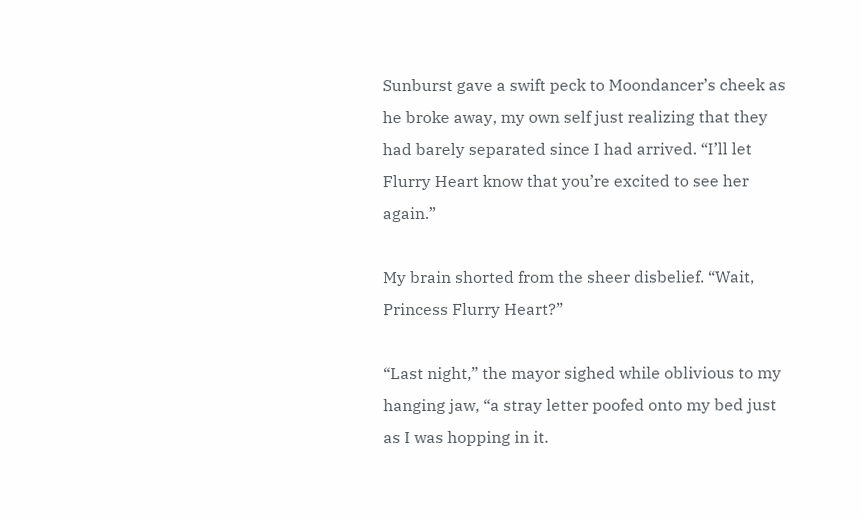Sunburst gave a swift peck to Moondancer’s cheek as he broke away, my own self just realizing that they had barely separated since I had arrived. “I’ll let Flurry Heart know that you’re excited to see her again.”

My brain shorted from the sheer disbelief. “Wait, Princess Flurry Heart?”

“Last night,” the mayor sighed while oblivious to my hanging jaw, “a stray letter poofed onto my bed just as I was hopping in it.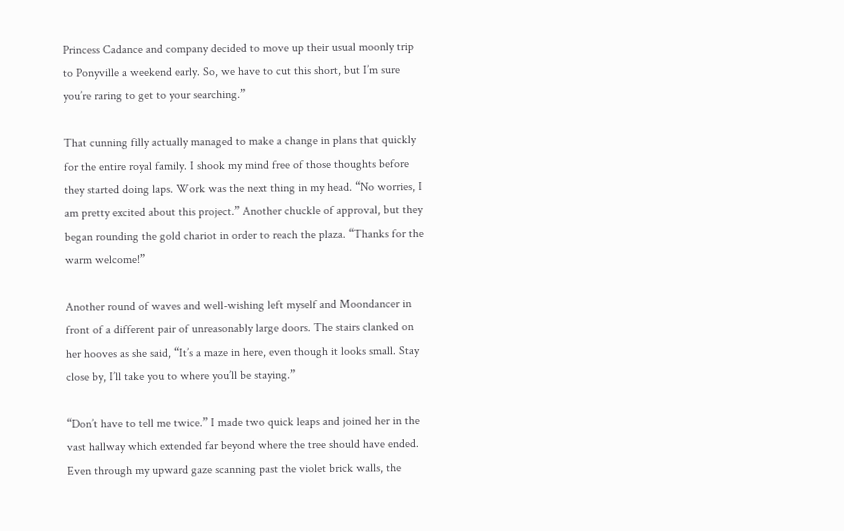Princess Cadance and company decided to move up their usual moonly trip to Ponyville a weekend early. So, we have to cut this short, but I’m sure you’re raring to get to your searching.”

That cunning filly actually managed to make a change in plans that quickly for the entire royal family. I shook my mind free of those thoughts before they started doing laps. Work was the next thing in my head. “No worries, I am pretty excited about this project.” Another chuckle of approval, but they began rounding the gold chariot in order to reach the plaza. “Thanks for the warm welcome!”

Another round of waves and well-wishing left myself and Moondancer in front of a different pair of unreasonably large doors. The stairs clanked on her hooves as she said, “It’s a maze in here, even though it looks small. Stay close by, I’ll take you to where you’ll be staying.”

“Don’t have to tell me twice.” I made two quick leaps and joined her in the vast hallway which extended far beyond where the tree should have ended. Even through my upward gaze scanning past the violet brick walls, the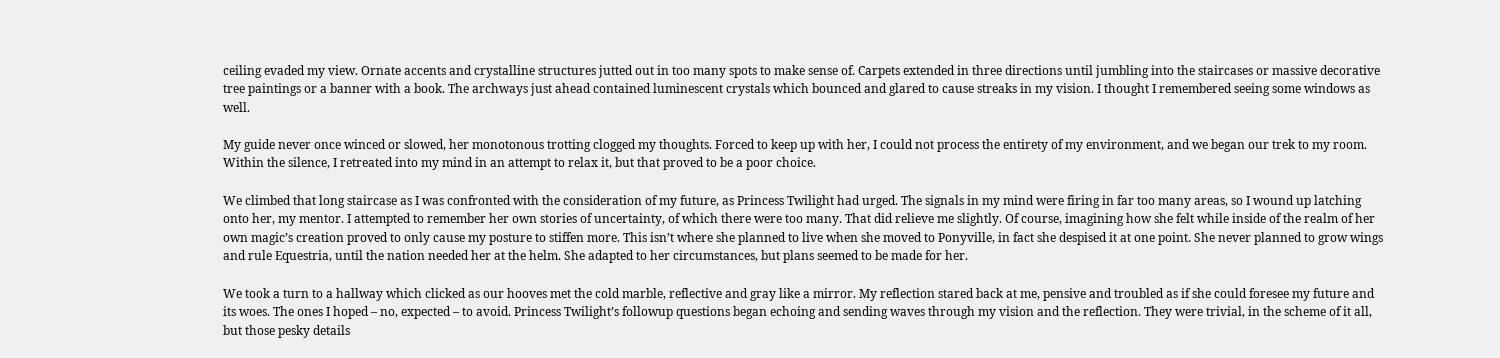ceiling evaded my view. Ornate accents and crystalline structures jutted out in too many spots to make sense of. Carpets extended in three directions until jumbling into the staircases or massive decorative tree paintings or a banner with a book. The archways just ahead contained luminescent crystals which bounced and glared to cause streaks in my vision. I thought I remembered seeing some windows as well.

My guide never once winced or slowed, her monotonous trotting clogged my thoughts. Forced to keep up with her, I could not process the entirety of my environment, and we began our trek to my room. Within the silence, I retreated into my mind in an attempt to relax it, but that proved to be a poor choice.

We climbed that long staircase as I was confronted with the consideration of my future, as Princess Twilight had urged. The signals in my mind were firing in far too many areas, so I wound up latching onto her, my mentor. I attempted to remember her own stories of uncertainty, of which there were too many. That did relieve me slightly. Of course, imagining how she felt while inside of the realm of her own magic’s creation proved to only cause my posture to stiffen more. This isn’t where she planned to live when she moved to Ponyville, in fact she despised it at one point. She never planned to grow wings and rule Equestria, until the nation needed her at the helm. She adapted to her circumstances, but plans seemed to be made for her.

We took a turn to a hallway which clicked as our hooves met the cold marble, reflective and gray like a mirror. My reflection stared back at me, pensive and troubled as if she could foresee my future and its woes. The ones I hoped – no, expected – to avoid. Princess Twilight’s followup questions began echoing and sending waves through my vision and the reflection. They were trivial, in the scheme of it all, but those pesky details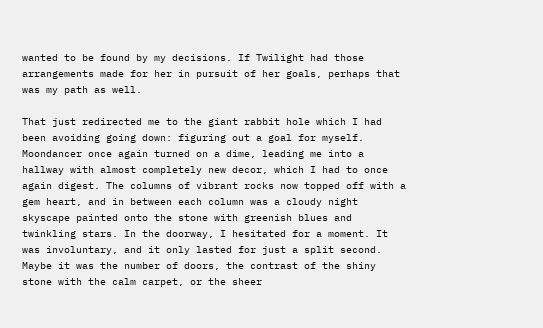wanted to be found by my decisions. If Twilight had those arrangements made for her in pursuit of her goals, perhaps that was my path as well.

That just redirected me to the giant rabbit hole which I had been avoiding going down: figuring out a goal for myself. Moondancer once again turned on a dime, leading me into a hallway with almost completely new decor, which I had to once again digest. The columns of vibrant rocks now topped off with a gem heart, and in between each column was a cloudy night skyscape painted onto the stone with greenish blues and twinkling stars. In the doorway, I hesitated for a moment. It was involuntary, and it only lasted for just a split second. Maybe it was the number of doors, the contrast of the shiny stone with the calm carpet, or the sheer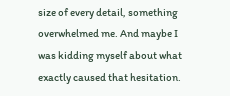size of every detail, something overwhelmed me. And maybe I was kidding myself about what exactly caused that hesitation.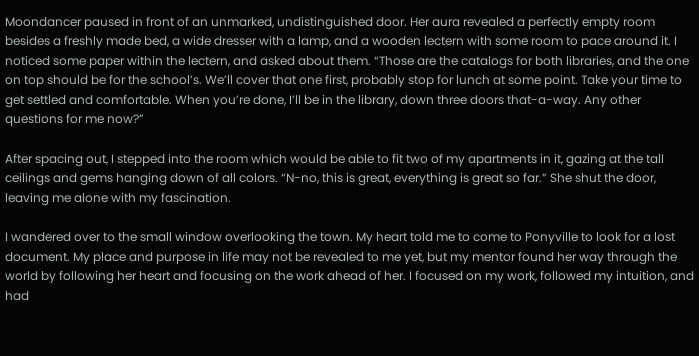Moondancer paused in front of an unmarked, undistinguished door. Her aura revealed a perfectly empty room besides a freshly made bed, a wide dresser with a lamp, and a wooden lectern with some room to pace around it. I noticed some paper within the lectern, and asked about them. “Those are the catalogs for both libraries, and the one on top should be for the school’s. We’ll cover that one first, probably stop for lunch at some point. Take your time to get settled and comfortable. When you’re done, I’ll be in the library, down three doors that-a-way. Any other questions for me now?”

After spacing out, I stepped into the room which would be able to fit two of my apartments in it, gazing at the tall ceilings and gems hanging down of all colors. “N-no, this is great, everything is great so far.” She shut the door, leaving me alone with my fascination.

I wandered over to the small window overlooking the town. My heart told me to come to Ponyville to look for a lost document. My place and purpose in life may not be revealed to me yet, but my mentor found her way through the world by following her heart and focusing on the work ahead of her. I focused on my work, followed my intuition, and had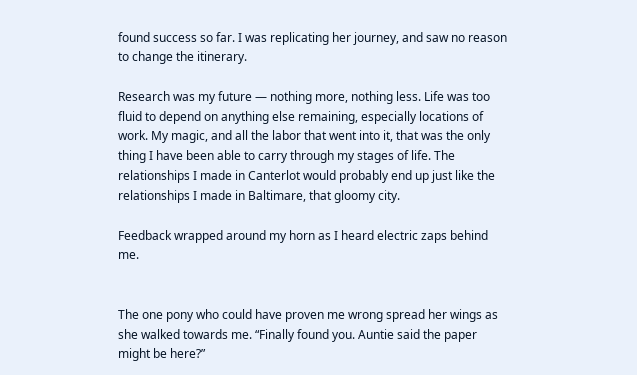found success so far. I was replicating her journey, and saw no reason to change the itinerary.

Research was my future — nothing more, nothing less. Life was too fluid to depend on anything else remaining, especially locations of work. My magic, and all the labor that went into it, that was the only thing I have been able to carry through my stages of life. The relationships I made in Canterlot would probably end up just like the relationships I made in Baltimare, that gloomy city.

Feedback wrapped around my horn as I heard electric zaps behind me.


The one pony who could have proven me wrong spread her wings as she walked towards me. “Finally found you. Auntie said the paper might be here?”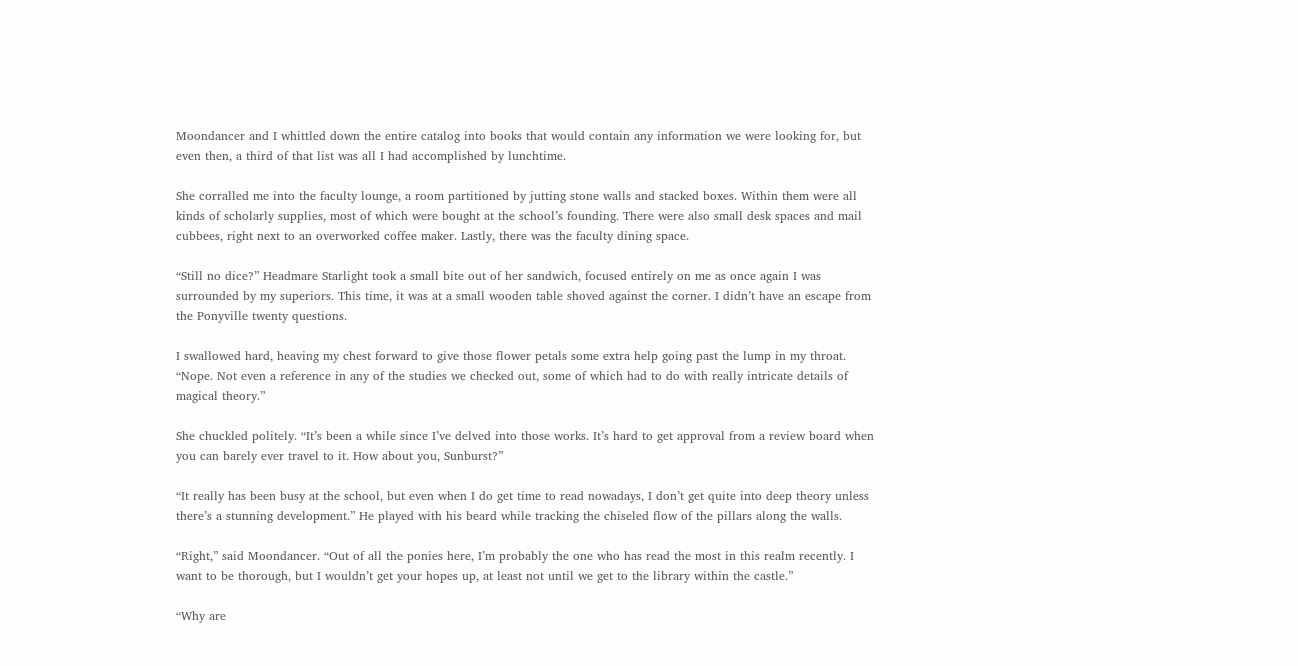Moondancer and I whittled down the entire catalog into books that would contain any information we were looking for, but even then, a third of that list was all I had accomplished by lunchtime.

She corralled me into the faculty lounge, a room partitioned by jutting stone walls and stacked boxes. Within them were all kinds of scholarly supplies, most of which were bought at the school’s founding. There were also small desk spaces and mail cubbees, right next to an overworked coffee maker. Lastly, there was the faculty dining space.

“Still no dice?” Headmare Starlight took a small bite out of her sandwich, focused entirely on me as once again I was surrounded by my superiors. This time, it was at a small wooden table shoved against the corner. I didn’t have an escape from the Ponyville twenty questions.

I swallowed hard, heaving my chest forward to give those flower petals some extra help going past the lump in my throat. “Nope. Not even a reference in any of the studies we checked out, some of which had to do with really intricate details of magical theory.”

She chuckled politely. “It’s been a while since I’ve delved into those works. It’s hard to get approval from a review board when you can barely ever travel to it. How about you, Sunburst?”

“It really has been busy at the school, but even when I do get time to read nowadays, I don’t get quite into deep theory unless there’s a stunning development.” He played with his beard while tracking the chiseled flow of the pillars along the walls.

“Right,” said Moondancer. “Out of all the ponies here, I’m probably the one who has read the most in this realm recently. I want to be thorough, but I wouldn’t get your hopes up, at least not until we get to the library within the castle.”

“Why are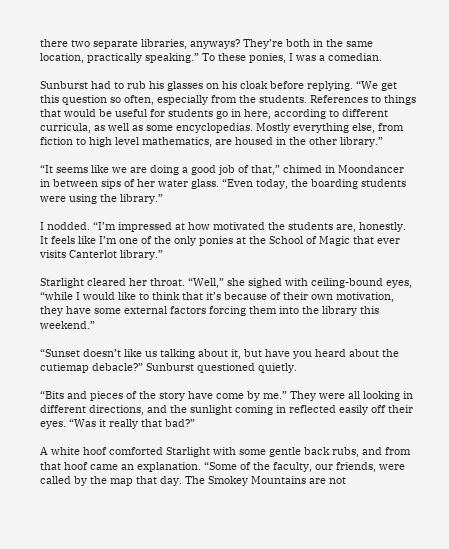there two separate libraries, anyways? They’re both in the same location, practically speaking.” To these ponies, I was a comedian.

Sunburst had to rub his glasses on his cloak before replying. “We get this question so often, especially from the students. References to things that would be useful for students go in here, according to different curricula, as well as some encyclopedias. Mostly everything else, from fiction to high level mathematics, are housed in the other library.”

“It seems like we are doing a good job of that,” chimed in Moondancer in between sips of her water glass. “Even today, the boarding students were using the library.”

I nodded. “I’m impressed at how motivated the students are, honestly. It feels like I’m one of the only ponies at the School of Magic that ever visits Canterlot library.”

Starlight cleared her throat. “Well,” she sighed with ceiling-bound eyes, “while I would like to think that it’s because of their own motivation, they have some external factors forcing them into the library this weekend.”

“Sunset doesn’t like us talking about it, but have you heard about the cutiemap debacle?” Sunburst questioned quietly.

“Bits and pieces of the story have come by me.” They were all looking in different directions, and the sunlight coming in reflected easily off their eyes. “Was it really that bad?”

A white hoof comforted Starlight with some gentle back rubs, and from that hoof came an explanation. “Some of the faculty, our friends, were called by the map that day. The Smokey Mountains are not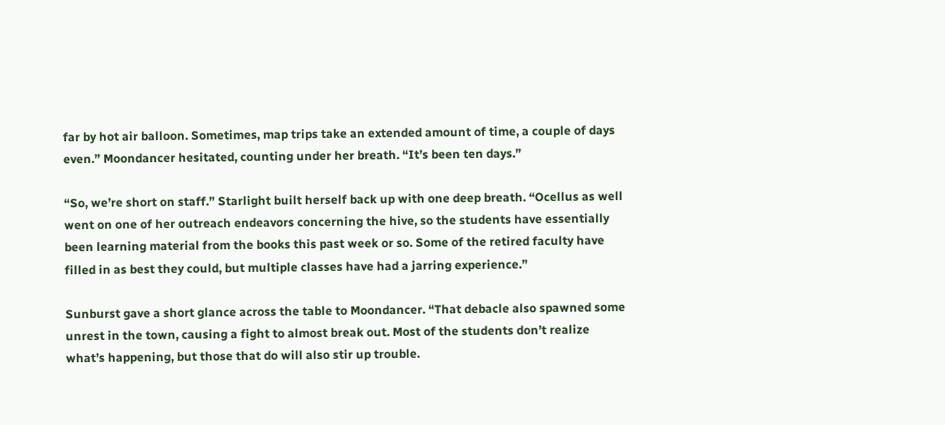far by hot air balloon. Sometimes, map trips take an extended amount of time, a couple of days even.” Moondancer hesitated, counting under her breath. “It’s been ten days.”

“So, we’re short on staff.” Starlight built herself back up with one deep breath. “Ocellus as well went on one of her outreach endeavors concerning the hive, so the students have essentially been learning material from the books this past week or so. Some of the retired faculty have filled in as best they could, but multiple classes have had a jarring experience.”

Sunburst gave a short glance across the table to Moondancer. “That debacle also spawned some unrest in the town, causing a fight to almost break out. Most of the students don’t realize what’s happening, but those that do will also stir up trouble.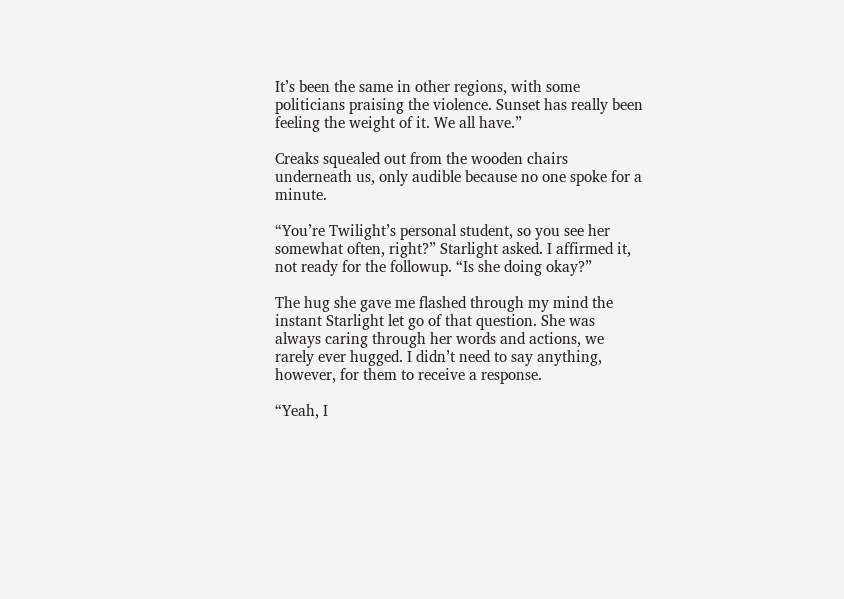It’s been the same in other regions, with some politicians praising the violence. Sunset has really been feeling the weight of it. We all have.”

Creaks squealed out from the wooden chairs underneath us, only audible because no one spoke for a minute.

“You’re Twilight’s personal student, so you see her somewhat often, right?” Starlight asked. I affirmed it, not ready for the followup. “Is she doing okay?”

The hug she gave me flashed through my mind the instant Starlight let go of that question. She was always caring through her words and actions, we rarely ever hugged. I didn’t need to say anything, however, for them to receive a response.

“Yeah, I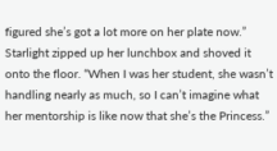figured she’s got a lot more on her plate now.” Starlight zipped up her lunchbox and shoved it onto the floor. “When I was her student, she wasn’t handling nearly as much, so I can’t imagine what her mentorship is like now that she’s the Princess.”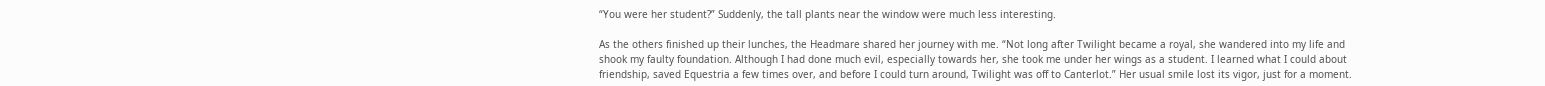“You were her student?” Suddenly, the tall plants near the window were much less interesting.

As the others finished up their lunches, the Headmare shared her journey with me. “Not long after Twilight became a royal, she wandered into my life and shook my faulty foundation. Although I had done much evil, especially towards her, she took me under her wings as a student. I learned what I could about friendship, saved Equestria a few times over, and before I could turn around, Twilight was off to Canterlot.” Her usual smile lost its vigor, just for a moment.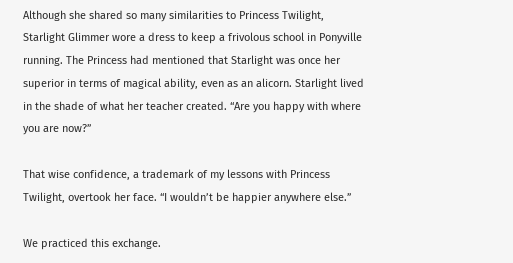Although she shared so many similarities to Princess Twilight, Starlight Glimmer wore a dress to keep a frivolous school in Ponyville running. The Princess had mentioned that Starlight was once her superior in terms of magical ability, even as an alicorn. Starlight lived in the shade of what her teacher created. “Are you happy with where you are now?”

That wise confidence, a trademark of my lessons with Princess Twilight, overtook her face. “I wouldn’t be happier anywhere else.”

We practiced this exchange.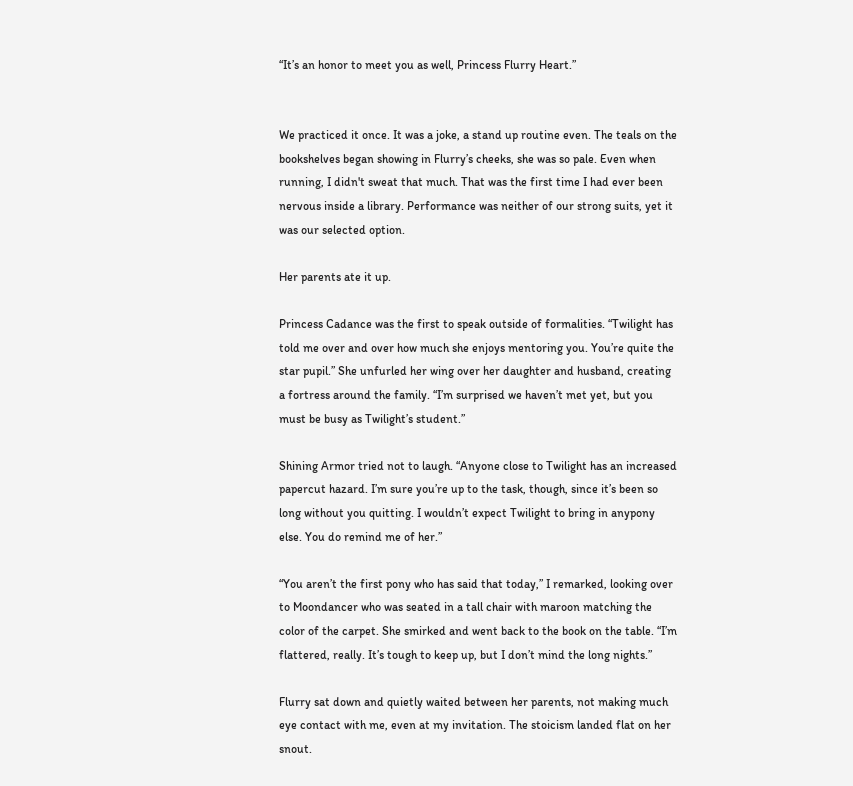“It’s an honor to meet you as well, Princess Flurry Heart.”


We practiced it once. It was a joke, a stand up routine even. The teals on the bookshelves began showing in Flurry’s cheeks, she was so pale. Even when running, I didn't sweat that much. That was the first time I had ever been nervous inside a library. Performance was neither of our strong suits, yet it was our selected option.

Her parents ate it up.

Princess Cadance was the first to speak outside of formalities. “Twilight has told me over and over how much she enjoys mentoring you. You’re quite the star pupil.” She unfurled her wing over her daughter and husband, creating a fortress around the family. “I’m surprised we haven’t met yet, but you must be busy as Twilight’s student.”

Shining Armor tried not to laugh. “Anyone close to Twilight has an increased papercut hazard. I’m sure you’re up to the task, though, since it’s been so long without you quitting. I wouldn’t expect Twilight to bring in anypony else. You do remind me of her.”

“You aren’t the first pony who has said that today,” I remarked, looking over to Moondancer who was seated in a tall chair with maroon matching the color of the carpet. She smirked and went back to the book on the table. “I’m flattered, really. It’s tough to keep up, but I don’t mind the long nights.”

Flurry sat down and quietly waited between her parents, not making much eye contact with me, even at my invitation. The stoicism landed flat on her snout.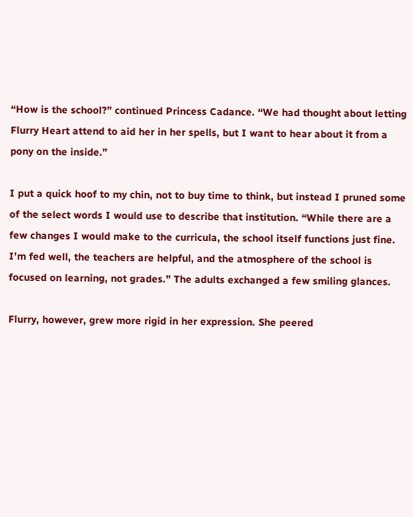“How is the school?” continued Princess Cadance. “We had thought about letting Flurry Heart attend to aid her in her spells, but I want to hear about it from a pony on the inside.”

I put a quick hoof to my chin, not to buy time to think, but instead I pruned some of the select words I would use to describe that institution. “While there are a few changes I would make to the curricula, the school itself functions just fine. I’m fed well, the teachers are helpful, and the atmosphere of the school is focused on learning, not grades.” The adults exchanged a few smiling glances.

Flurry, however, grew more rigid in her expression. She peered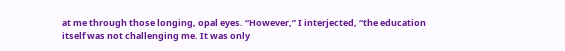at me through those longing, opal eyes. “However,” I interjected, “the education itself was not challenging me. It was only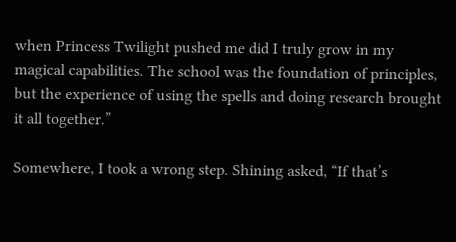when Princess Twilight pushed me did I truly grow in my magical capabilities. The school was the foundation of principles, but the experience of using the spells and doing research brought it all together.”

Somewhere, I took a wrong step. Shining asked, “If that’s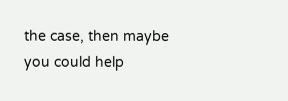the case, then maybe you could help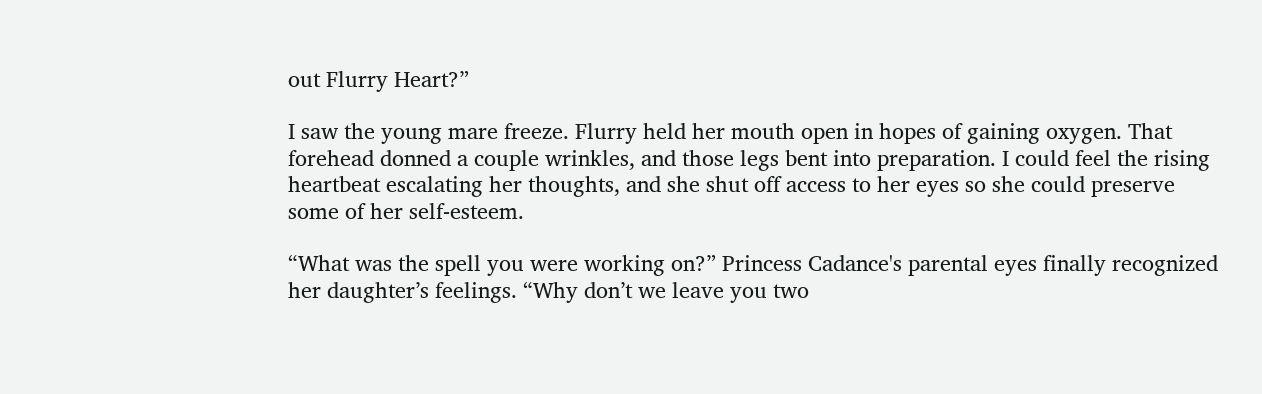out Flurry Heart?”

I saw the young mare freeze. Flurry held her mouth open in hopes of gaining oxygen. That forehead donned a couple wrinkles, and those legs bent into preparation. I could feel the rising heartbeat escalating her thoughts, and she shut off access to her eyes so she could preserve some of her self-esteem.

“What was the spell you were working on?” Princess Cadance's parental eyes finally recognized her daughter’s feelings. “Why don’t we leave you two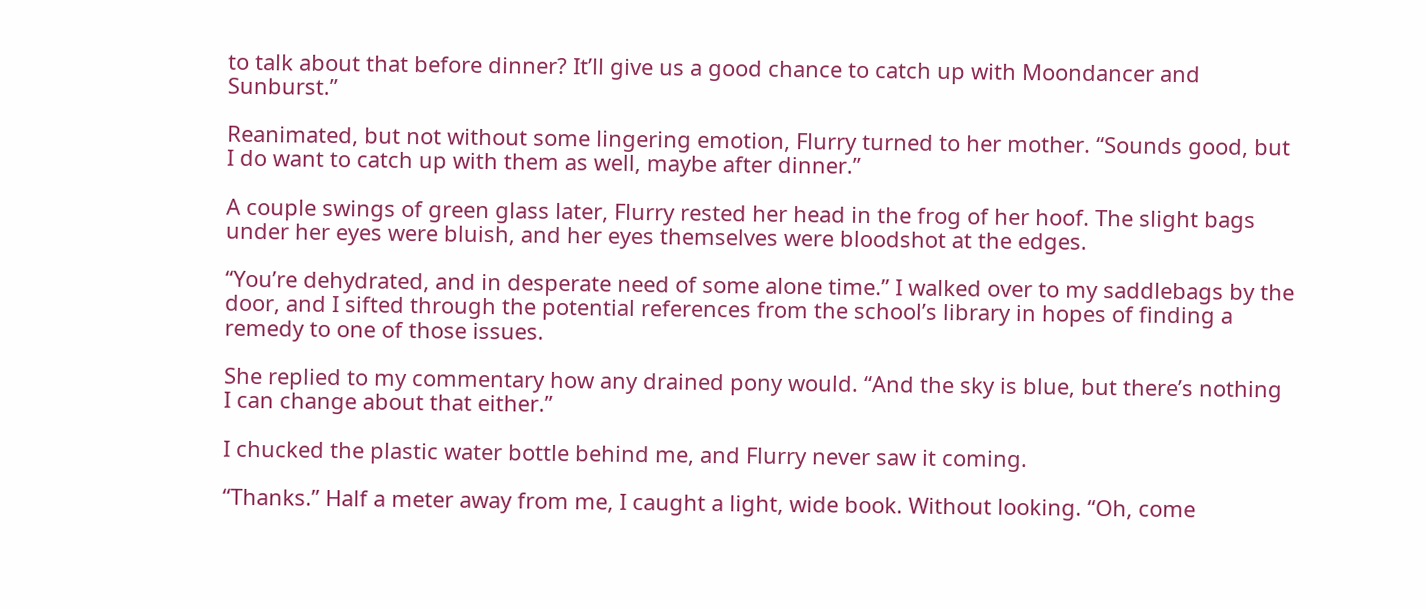to talk about that before dinner? It’ll give us a good chance to catch up with Moondancer and Sunburst.”

Reanimated, but not without some lingering emotion, Flurry turned to her mother. “Sounds good, but I do want to catch up with them as well, maybe after dinner.”

A couple swings of green glass later, Flurry rested her head in the frog of her hoof. The slight bags under her eyes were bluish, and her eyes themselves were bloodshot at the edges.

“You’re dehydrated, and in desperate need of some alone time.” I walked over to my saddlebags by the door, and I sifted through the potential references from the school’s library in hopes of finding a remedy to one of those issues.

She replied to my commentary how any drained pony would. “And the sky is blue, but there’s nothing I can change about that either.”

I chucked the plastic water bottle behind me, and Flurry never saw it coming.

“Thanks.” Half a meter away from me, I caught a light, wide book. Without looking. “Oh, come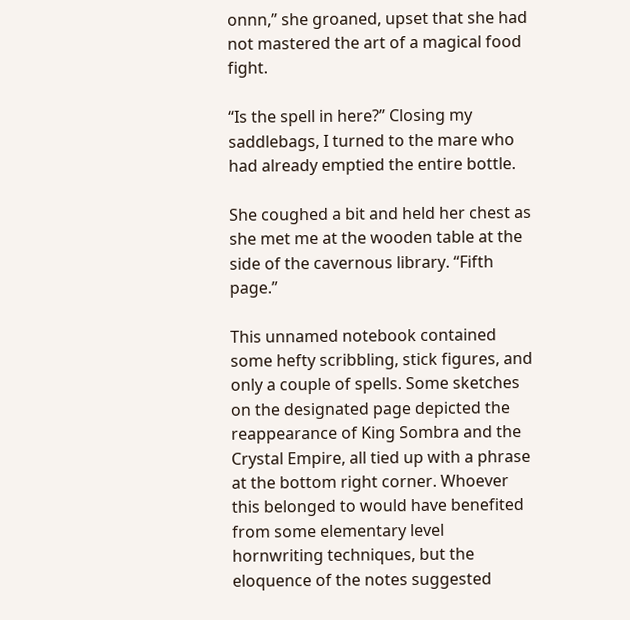onnn,” she groaned, upset that she had not mastered the art of a magical food fight.

“Is the spell in here?” Closing my saddlebags, I turned to the mare who had already emptied the entire bottle.

She coughed a bit and held her chest as she met me at the wooden table at the side of the cavernous library. “Fifth page.”

This unnamed notebook contained some hefty scribbling, stick figures, and only a couple of spells. Some sketches on the designated page depicted the reappearance of King Sombra and the Crystal Empire, all tied up with a phrase at the bottom right corner. Whoever this belonged to would have benefited from some elementary level hornwriting techniques, but the eloquence of the notes suggested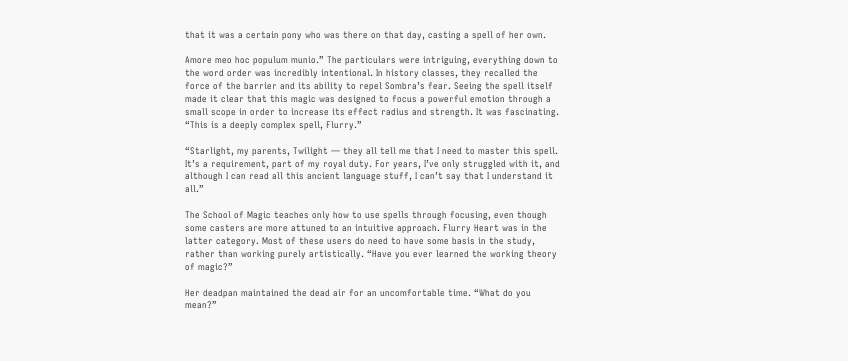that it was a certain pony who was there on that day, casting a spell of her own.

Amore meo hoc populum munio.” The particulars were intriguing, everything down to the word order was incredibly intentional. In history classes, they recalled the force of the barrier and its ability to repel Sombra’s fear. Seeing the spell itself made it clear that this magic was designed to focus a powerful emotion through a small scope in order to increase its effect radius and strength. It was fascinating. “This is a deeply complex spell, Flurry.”

“Starlight, my parents, Twilight — they all tell me that I need to master this spell. It’s a requirement, part of my royal duty. For years, I’ve only struggled with it, and although I can read all this ancient language stuff, I can’t say that I understand it all.”

The School of Magic teaches only how to use spells through focusing, even though some casters are more attuned to an intuitive approach. Flurry Heart was in the latter category. Most of these users do need to have some basis in the study, rather than working purely artistically. “Have you ever learned the working theory of magic?”

Her deadpan maintained the dead air for an uncomfortable time. “What do you mean?”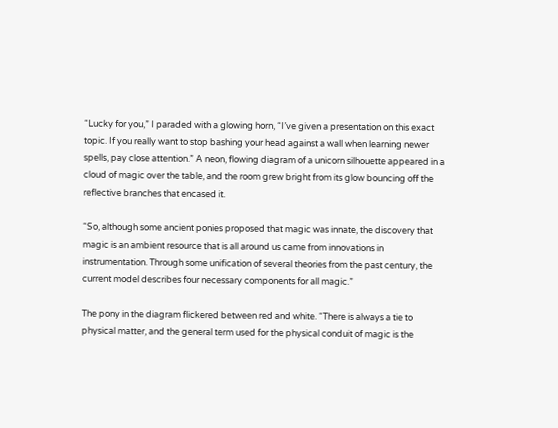“Lucky for you,” I paraded with a glowing horn, “I’ve given a presentation on this exact topic. If you really want to stop bashing your head against a wall when learning newer spells, pay close attention.” A neon, flowing diagram of a unicorn silhouette appeared in a cloud of magic over the table, and the room grew bright from its glow bouncing off the reflective branches that encased it.

“So, although some ancient ponies proposed that magic was innate, the discovery that magic is an ambient resource that is all around us came from innovations in instrumentation. Through some unification of several theories from the past century, the current model describes four necessary components for all magic.”

The pony in the diagram flickered between red and white. “There is always a tie to physical matter, and the general term used for the physical conduit of magic is the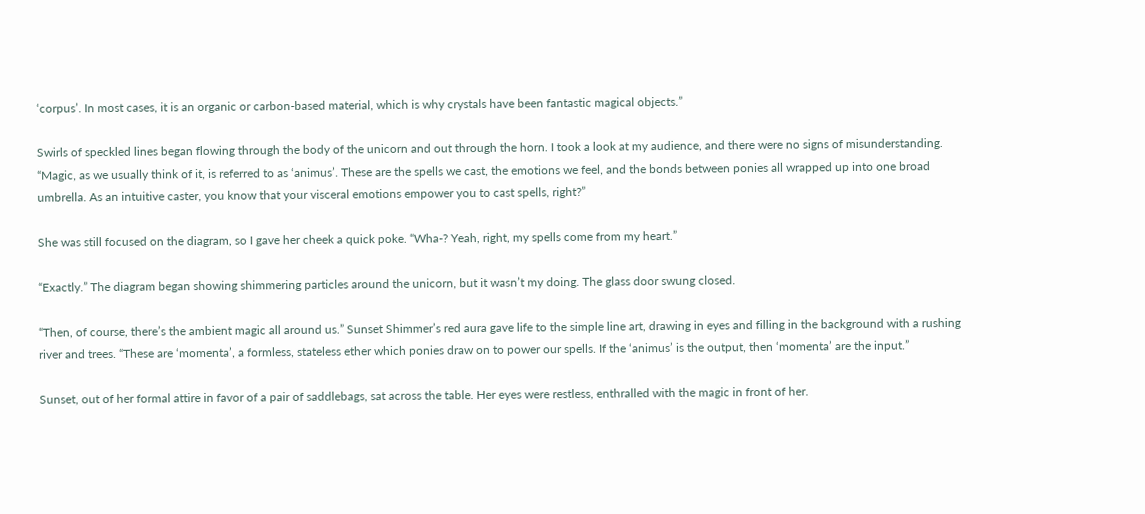‘corpus’. In most cases, it is an organic or carbon-based material, which is why crystals have been fantastic magical objects.”

Swirls of speckled lines began flowing through the body of the unicorn and out through the horn. I took a look at my audience, and there were no signs of misunderstanding. “Magic, as we usually think of it, is referred to as ‘animus’. These are the spells we cast, the emotions we feel, and the bonds between ponies all wrapped up into one broad umbrella. As an intuitive caster, you know that your visceral emotions empower you to cast spells, right?”

She was still focused on the diagram, so I gave her cheek a quick poke. “Wha-? Yeah, right, my spells come from my heart.”

“Exactly.” The diagram began showing shimmering particles around the unicorn, but it wasn’t my doing. The glass door swung closed.

“Then, of course, there’s the ambient magic all around us.” Sunset Shimmer’s red aura gave life to the simple line art, drawing in eyes and filling in the background with a rushing river and trees. “These are ‘momenta’, a formless, stateless ether which ponies draw on to power our spells. If the ‘animus’ is the output, then ‘momenta’ are the input.”

Sunset, out of her formal attire in favor of a pair of saddlebags, sat across the table. Her eyes were restless, enthralled with the magic in front of her.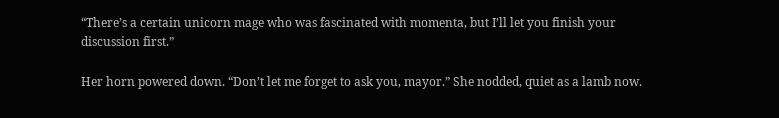“There’s a certain unicorn mage who was fascinated with momenta, but I’ll let you finish your discussion first.”

Her horn powered down. “Don’t let me forget to ask you, mayor.” She nodded, quiet as a lamb now.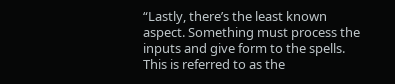“Lastly, there’s the least known aspect. Something must process the inputs and give form to the spells. This is referred to as the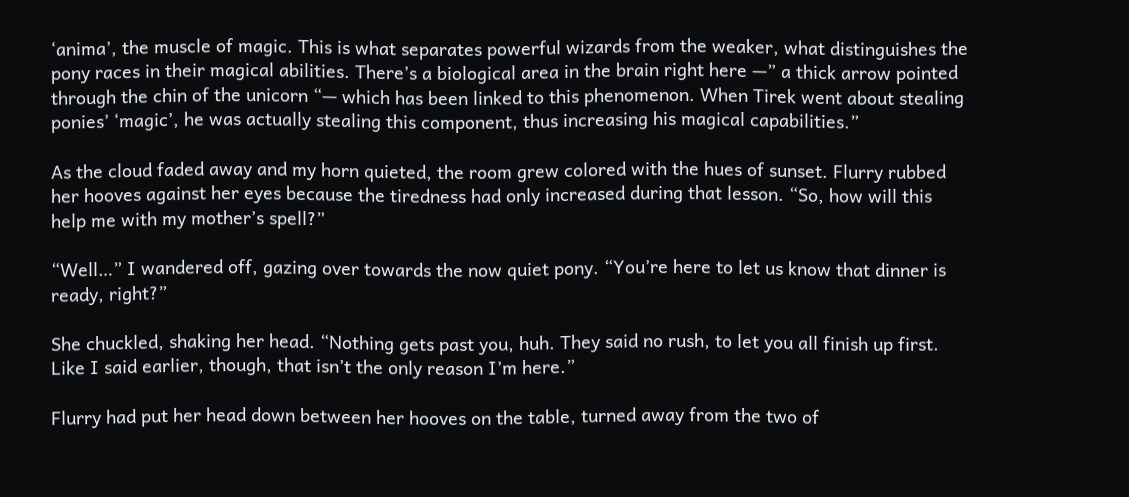‘anima’, the muscle of magic. This is what separates powerful wizards from the weaker, what distinguishes the pony races in their magical abilities. There’s a biological area in the brain right here —” a thick arrow pointed through the chin of the unicorn “— which has been linked to this phenomenon. When Tirek went about stealing ponies’ ‘magic’, he was actually stealing this component, thus increasing his magical capabilities.”

As the cloud faded away and my horn quieted, the room grew colored with the hues of sunset. Flurry rubbed her hooves against her eyes because the tiredness had only increased during that lesson. “So, how will this help me with my mother’s spell?”

“Well…” I wandered off, gazing over towards the now quiet pony. “You’re here to let us know that dinner is ready, right?”

She chuckled, shaking her head. “Nothing gets past you, huh. They said no rush, to let you all finish up first. Like I said earlier, though, that isn’t the only reason I’m here.”

Flurry had put her head down between her hooves on the table, turned away from the two of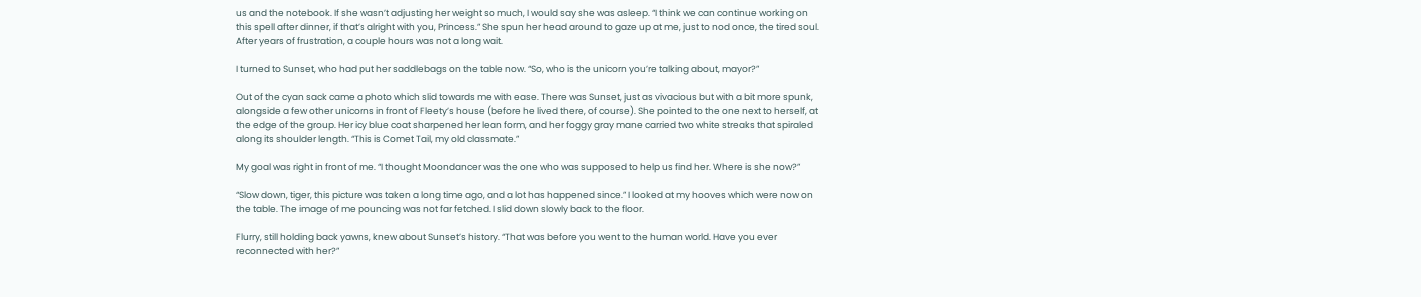us and the notebook. If she wasn’t adjusting her weight so much, I would say she was asleep. “I think we can continue working on this spell after dinner, if that’s alright with you, Princess.” She spun her head around to gaze up at me, just to nod once, the tired soul. After years of frustration, a couple hours was not a long wait.

I turned to Sunset, who had put her saddlebags on the table now. “So, who is the unicorn you’re talking about, mayor?”

Out of the cyan sack came a photo which slid towards me with ease. There was Sunset, just as vivacious but with a bit more spunk, alongside a few other unicorns in front of Fleety’s house (before he lived there, of course). She pointed to the one next to herself, at the edge of the group. Her icy blue coat sharpened her lean form, and her foggy gray mane carried two white streaks that spiraled along its shoulder length. “This is Comet Tail, my old classmate.”

My goal was right in front of me. “I thought Moondancer was the one who was supposed to help us find her. Where is she now?”

“Slow down, tiger, this picture was taken a long time ago, and a lot has happened since.” I looked at my hooves which were now on the table. The image of me pouncing was not far fetched. I slid down slowly back to the floor.

Flurry, still holding back yawns, knew about Sunset’s history. “That was before you went to the human world. Have you ever reconnected with her?”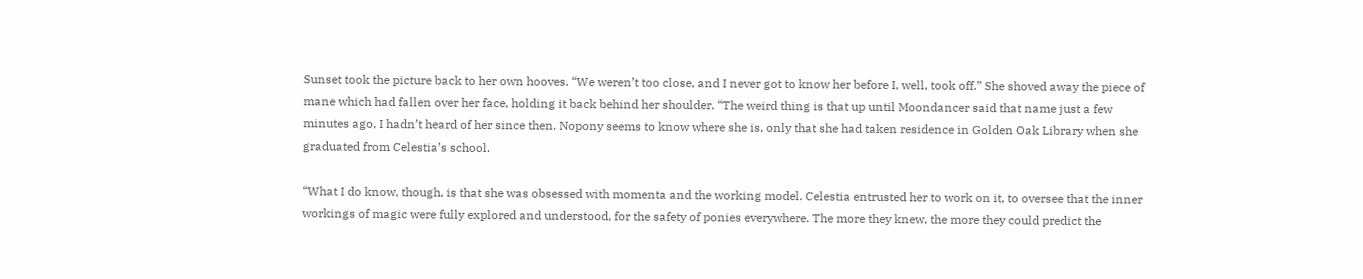Sunset took the picture back to her own hooves. “We weren’t too close, and I never got to know her before I, well, took off.” She shoved away the piece of mane which had fallen over her face, holding it back behind her shoulder. “The weird thing is that up until Moondancer said that name just a few minutes ago, I hadn’t heard of her since then. Nopony seems to know where she is, only that she had taken residence in Golden Oak Library when she graduated from Celestia’s school.

“What I do know, though, is that she was obsessed with momenta and the working model. Celestia entrusted her to work on it, to oversee that the inner workings of magic were fully explored and understood, for the safety of ponies everywhere. The more they knew, the more they could predict the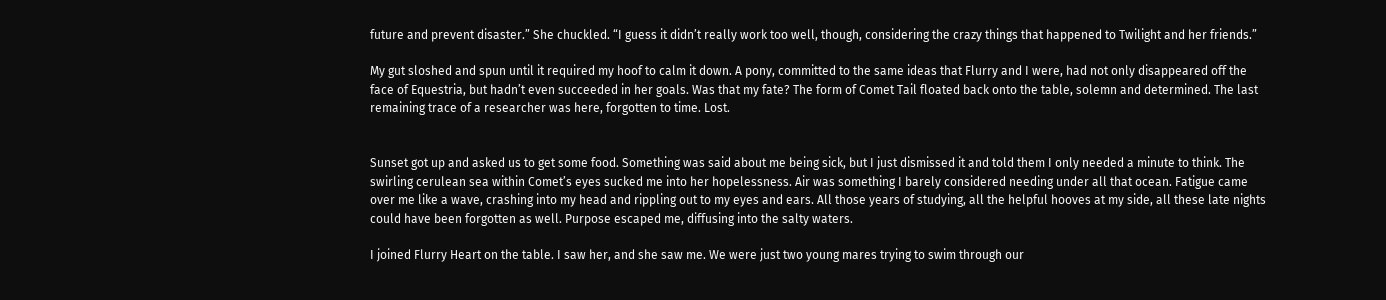future and prevent disaster.” She chuckled. “I guess it didn’t really work too well, though, considering the crazy things that happened to Twilight and her friends.”

My gut sloshed and spun until it required my hoof to calm it down. A pony, committed to the same ideas that Flurry and I were, had not only disappeared off the face of Equestria, but hadn’t even succeeded in her goals. Was that my fate? The form of Comet Tail floated back onto the table, solemn and determined. The last remaining trace of a researcher was here, forgotten to time. Lost.


Sunset got up and asked us to get some food. Something was said about me being sick, but I just dismissed it and told them I only needed a minute to think. The swirling cerulean sea within Comet’s eyes sucked me into her hopelessness. Air was something I barely considered needing under all that ocean. Fatigue came over me like a wave, crashing into my head and rippling out to my eyes and ears. All those years of studying, all the helpful hooves at my side, all these late nights could have been forgotten as well. Purpose escaped me, diffusing into the salty waters.

I joined Flurry Heart on the table. I saw her, and she saw me. We were just two young mares trying to swim through our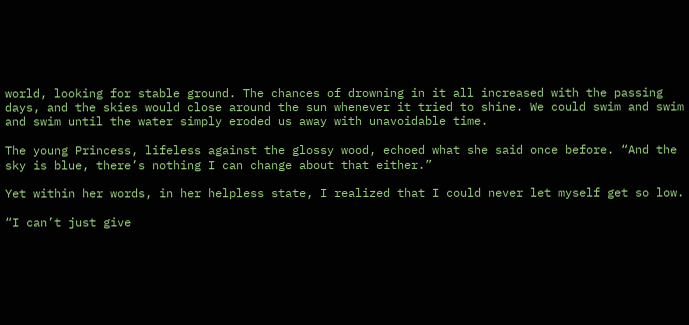world, looking for stable ground. The chances of drowning in it all increased with the passing days, and the skies would close around the sun whenever it tried to shine. We could swim and swim and swim until the water simply eroded us away with unavoidable time.

The young Princess, lifeless against the glossy wood, echoed what she said once before. “And the sky is blue, there’s nothing I can change about that either.”

Yet within her words, in her helpless state, I realized that I could never let myself get so low.

“I can’t just give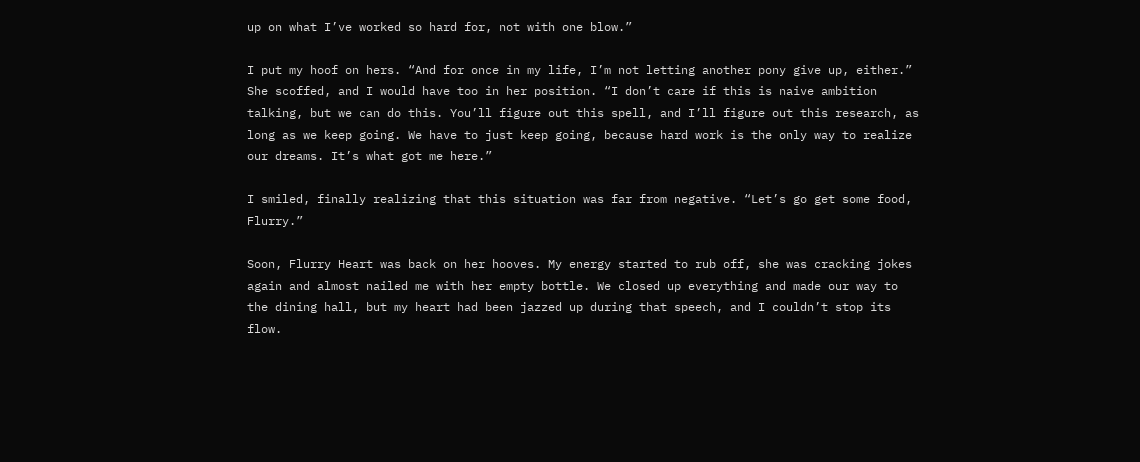up on what I’ve worked so hard for, not with one blow.”

I put my hoof on hers. “And for once in my life, I’m not letting another pony give up, either.” She scoffed, and I would have too in her position. “I don’t care if this is naive ambition talking, but we can do this. You’ll figure out this spell, and I’ll figure out this research, as long as we keep going. We have to just keep going, because hard work is the only way to realize our dreams. It’s what got me here.”

I smiled, finally realizing that this situation was far from negative. “Let’s go get some food, Flurry.”

Soon, Flurry Heart was back on her hooves. My energy started to rub off, she was cracking jokes again and almost nailed me with her empty bottle. We closed up everything and made our way to the dining hall, but my heart had been jazzed up during that speech, and I couldn’t stop its flow.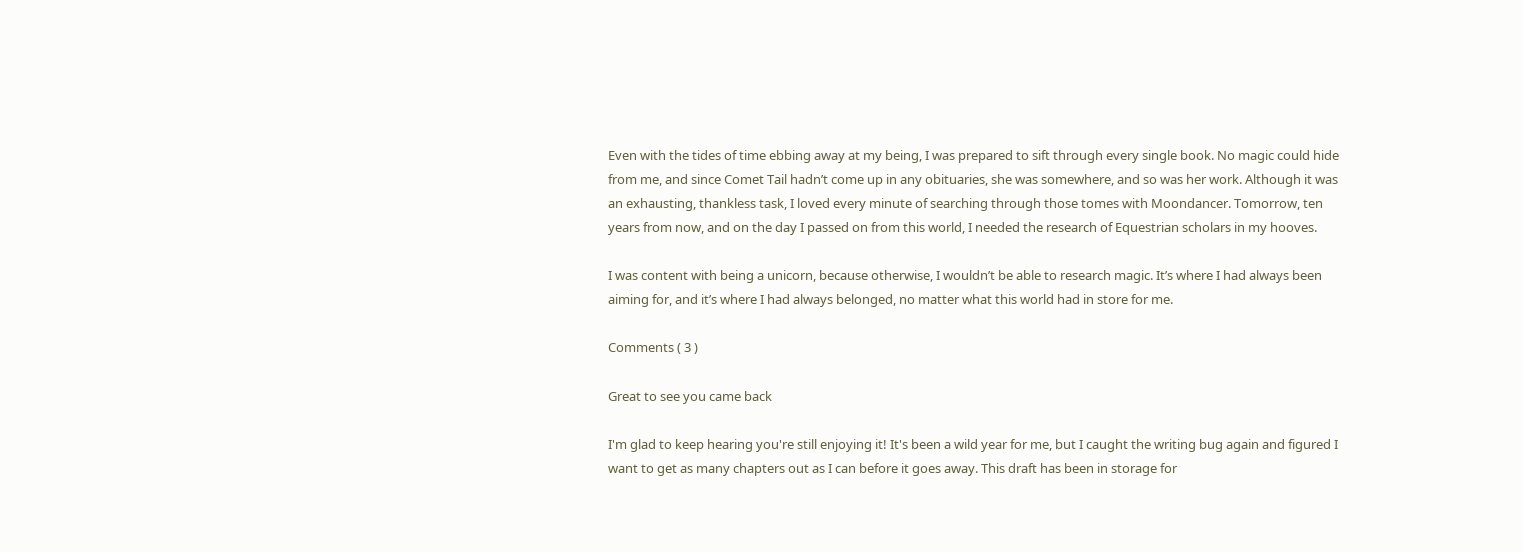Even with the tides of time ebbing away at my being, I was prepared to sift through every single book. No magic could hide from me, and since Comet Tail hadn’t come up in any obituaries, she was somewhere, and so was her work. Although it was an exhausting, thankless task, I loved every minute of searching through those tomes with Moondancer. Tomorrow, ten years from now, and on the day I passed on from this world, I needed the research of Equestrian scholars in my hooves.

I was content with being a unicorn, because otherwise, I wouldn’t be able to research magic. It’s where I had always been aiming for, and it’s where I had always belonged, no matter what this world had in store for me.

Comments ( 3 )

Great to see you came back

I'm glad to keep hearing you're still enjoying it! It's been a wild year for me, but I caught the writing bug again and figured I want to get as many chapters out as I can before it goes away. This draft has been in storage for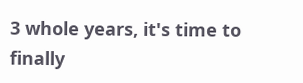3 whole years, it's time to finally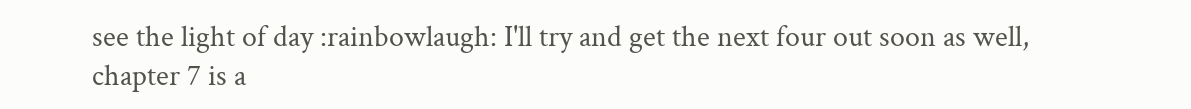see the light of day :rainbowlaugh: I'll try and get the next four out soon as well, chapter 7 is a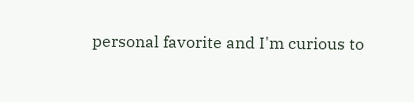personal favorite and I'm curious to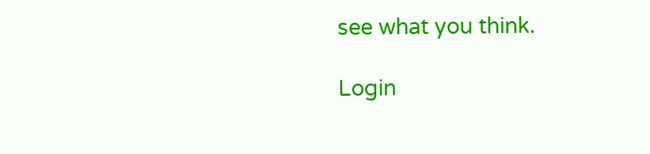see what you think.

Login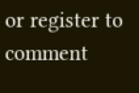or register to comment